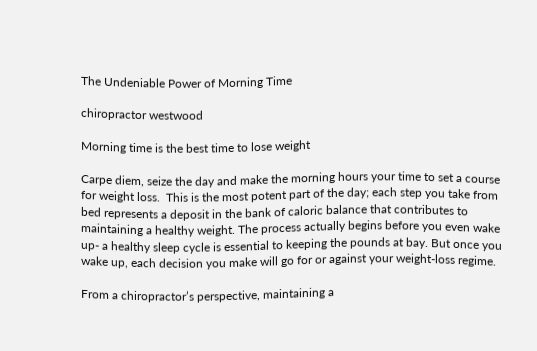The Undeniable Power of Morning Time

chiropractor westwood

Morning time is the best time to lose weight

Carpe diem, seize the day and make the morning hours your time to set a course for weight loss.  This is the most potent part of the day; each step you take from bed represents a deposit in the bank of caloric balance that contributes to maintaining a healthy weight. The process actually begins before you even wake up- a healthy sleep cycle is essential to keeping the pounds at bay. But once you wake up, each decision you make will go for or against your weight-loss regime.

From a chiropractor’s perspective, maintaining a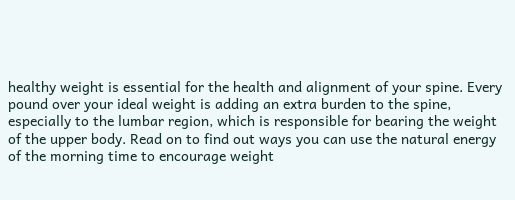healthy weight is essential for the health and alignment of your spine. Every pound over your ideal weight is adding an extra burden to the spine, especially to the lumbar region, which is responsible for bearing the weight of the upper body. Read on to find out ways you can use the natural energy of the morning time to encourage weight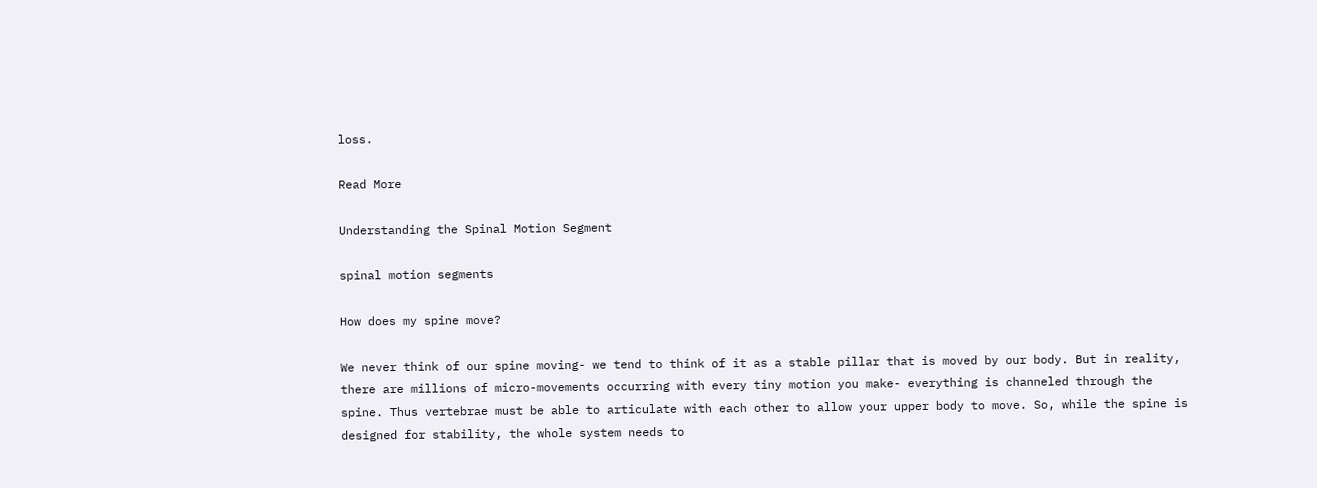loss.

Read More

Understanding the Spinal Motion Segment

spinal motion segments

How does my spine move?

We never think of our spine moving- we tend to think of it as a stable pillar that is moved by our body. But in reality, there are millions of micro-movements occurring with every tiny motion you make- everything is channeled through the spine. Thus vertebrae must be able to articulate with each other to allow your upper body to move. So, while the spine is designed for stability, the whole system needs to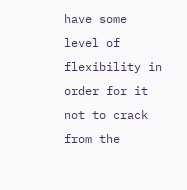have some level of flexibility in order for it not to crack from the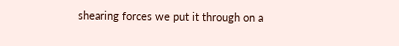shearing forces we put it through on a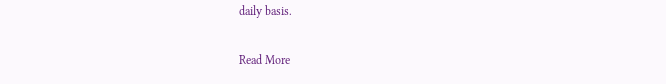daily basis.

Read More